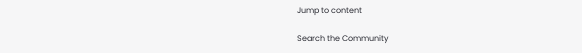Jump to content

Search the Community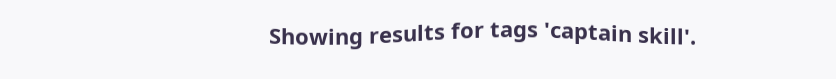Showing results for tags 'captain skill'.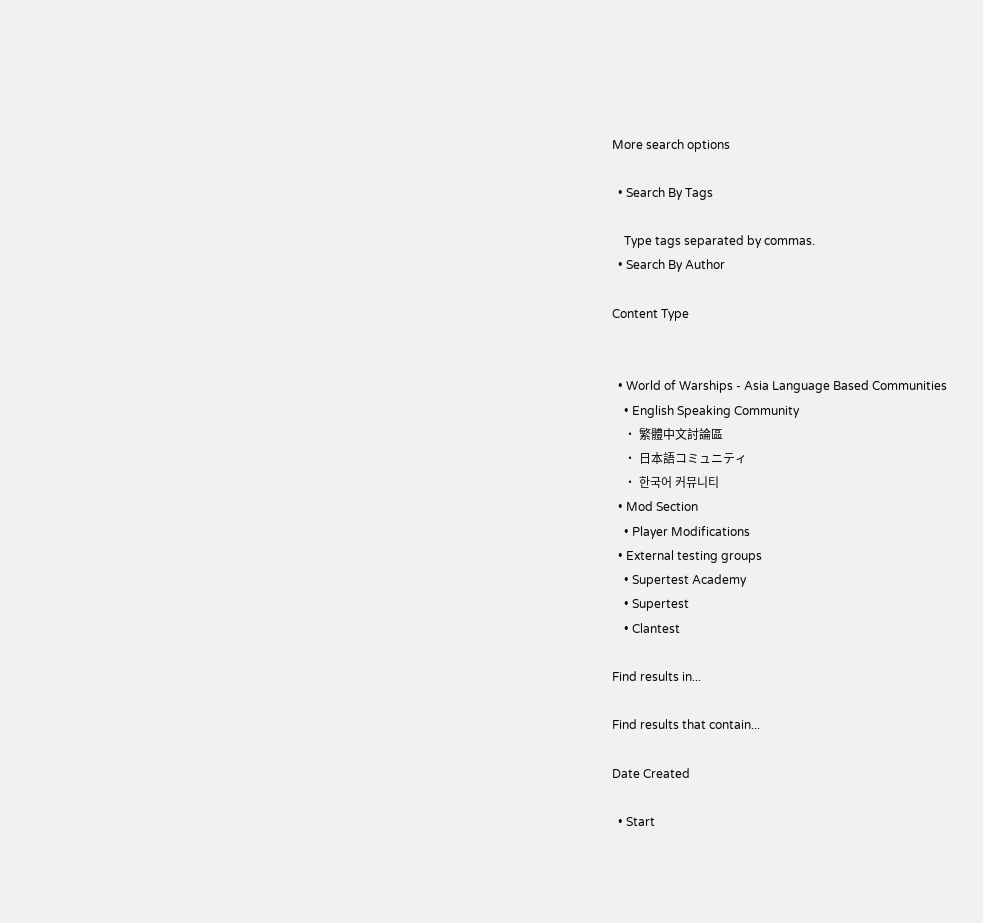More search options

  • Search By Tags

    Type tags separated by commas.
  • Search By Author

Content Type


  • World of Warships - Asia Language Based Communities
    • English Speaking Community
    • 繁體中文討論區
    • 日本語コミュニティ
    • 한국어 커뮤니티
  • Mod Section
    • Player Modifications
  • External testing groups
    • Supertest Academy
    • Supertest
    • Clantest

Find results in...

Find results that contain...

Date Created

  • Start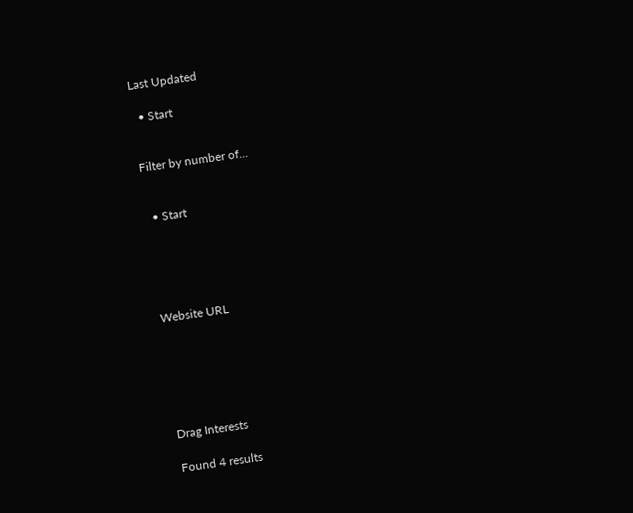Last Updated

  • Start


Filter by number of...


  • Start





Website URL






Drag Interests

Found 4 results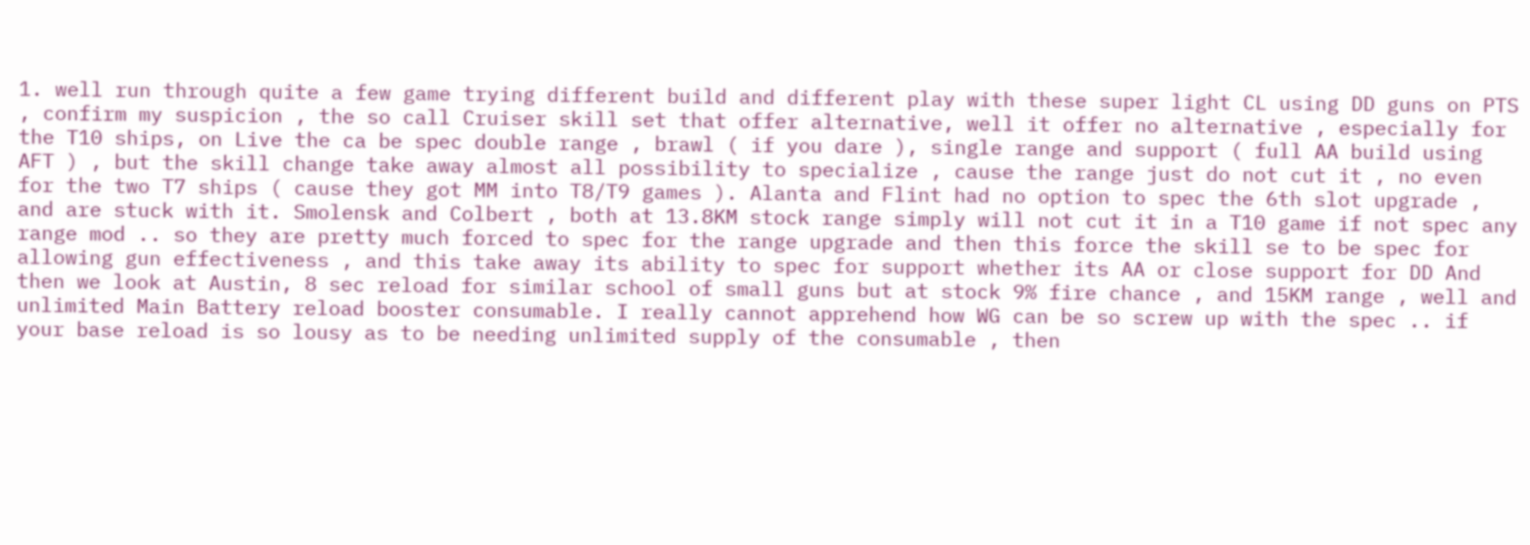1. well run through quite a few game trying different build and different play with these super light CL using DD guns on PTS , confirm my suspicion , the so call Cruiser skill set that offer alternative, well it offer no alternative , especially for the T10 ships, on Live the ca be spec double range , brawl ( if you dare ), single range and support ( full AA build using AFT ) , but the skill change take away almost all possibility to specialize , cause the range just do not cut it , no even for the two T7 ships ( cause they got MM into T8/T9 games ). Alanta and Flint had no option to spec the 6th slot upgrade , and are stuck with it. Smolensk and Colbert , both at 13.8KM stock range simply will not cut it in a T10 game if not spec any range mod .. so they are pretty much forced to spec for the range upgrade and then this force the skill se to be spec for allowing gun effectiveness , and this take away its ability to spec for support whether its AA or close support for DD And then we look at Austin, 8 sec reload for similar school of small guns but at stock 9% fire chance , and 15KM range , well and unlimited Main Battery reload booster consumable. I really cannot apprehend how WG can be so screw up with the spec .. if your base reload is so lousy as to be needing unlimited supply of the consumable , then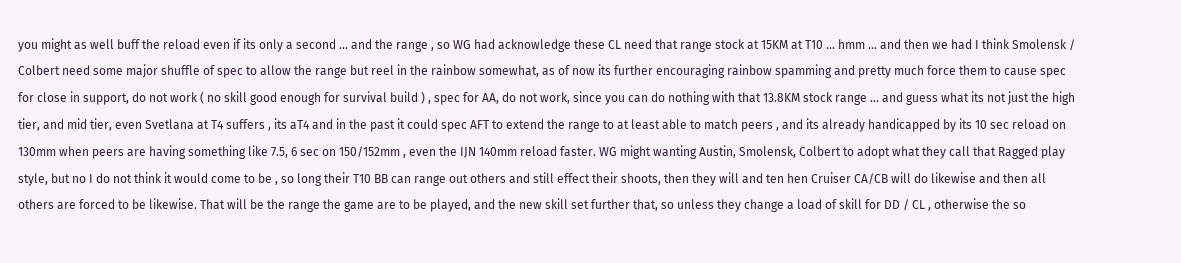you might as well buff the reload even if its only a second ... and the range , so WG had acknowledge these CL need that range stock at 15KM at T10 ... hmm ... and then we had I think Smolensk / Colbert need some major shuffle of spec to allow the range but reel in the rainbow somewhat, as of now its further encouraging rainbow spamming and pretty much force them to cause spec for close in support, do not work ( no skill good enough for survival build ) , spec for AA, do not work, since you can do nothing with that 13.8KM stock range ... and guess what its not just the high tier, and mid tier, even Svetlana at T4 suffers , its aT4 and in the past it could spec AFT to extend the range to at least able to match peers , and its already handicapped by its 10 sec reload on 130mm when peers are having something like 7.5, 6 sec on 150/152mm , even the IJN 140mm reload faster. WG might wanting Austin, Smolensk, Colbert to adopt what they call that Ragged play style, but no I do not think it would come to be , so long their T10 BB can range out others and still effect their shoots, then they will and ten hen Cruiser CA/CB will do likewise and then all others are forced to be likewise. That will be the range the game are to be played, and the new skill set further that, so unless they change a load of skill for DD / CL , otherwise the so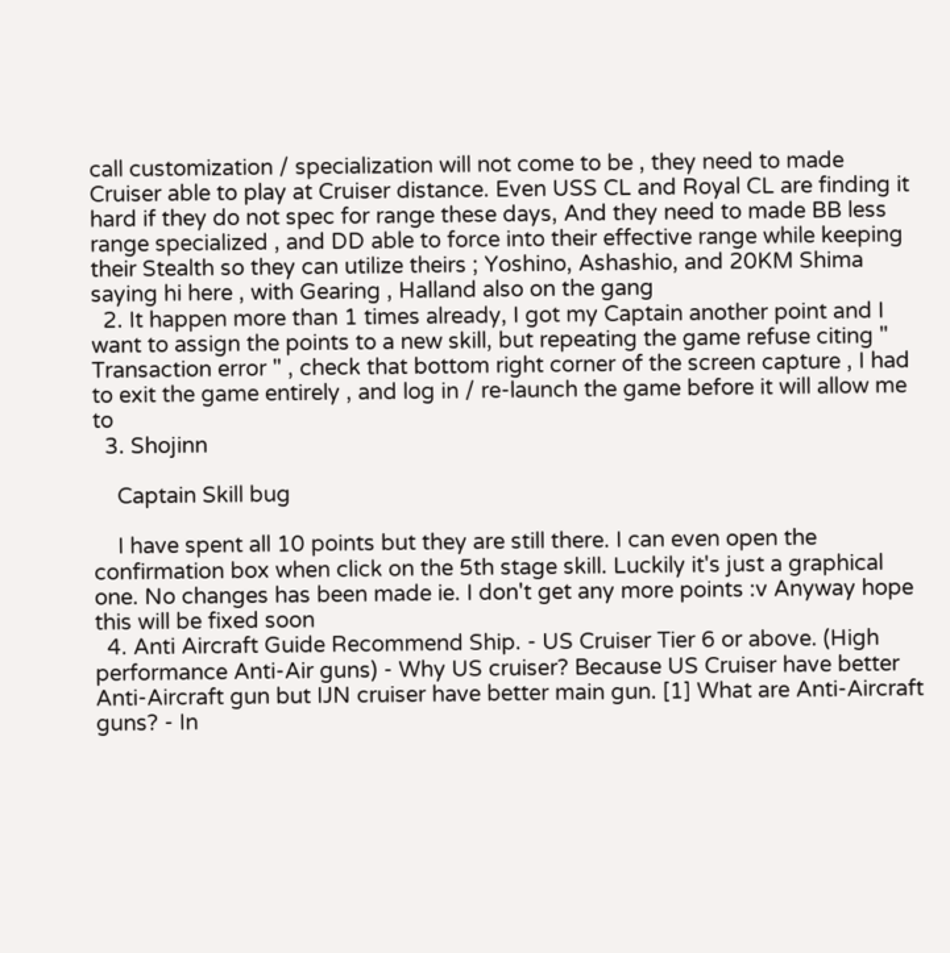call customization / specialization will not come to be , they need to made Cruiser able to play at Cruiser distance. Even USS CL and Royal CL are finding it hard if they do not spec for range these days, And they need to made BB less range specialized , and DD able to force into their effective range while keeping their Stealth so they can utilize theirs ; Yoshino, Ashashio, and 20KM Shima saying hi here , with Gearing , Halland also on the gang
  2. It happen more than 1 times already, I got my Captain another point and I want to assign the points to a new skill, but repeating the game refuse citing " Transaction error " , check that bottom right corner of the screen capture , I had to exit the game entirely , and log in / re-launch the game before it will allow me to
  3. Shojinn

    Captain Skill bug

    I have spent all 10 points but they are still there. I can even open the confirmation box when click on the 5th stage skill. Luckily it's just a graphical one. No changes has been made ie. I don't get any more points :v Anyway hope this will be fixed soon
  4. Anti Aircraft Guide Recommend Ship. - US Cruiser Tier 6 or above. (High performance Anti-Air guns) - Why US cruiser? Because US Cruiser have better Anti-Aircraft gun but IJN cruiser have better main gun. [1] What are Anti-Aircraft guns? - In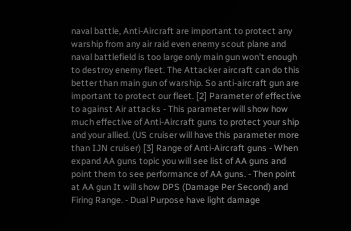naval battle, Anti-Aircraft are important to protect any warship from any air raid even enemy scout plane and naval battlefield is too large only main gun won't enough to destroy enemy fleet. The Attacker aircraft can do this better than main gun of warship. So anti-aircraft gun are important to protect our fleet. [2] Parameter of effective to against Air attacks - This parameter will show how much effective of Anti-Aircraft guns to protect your ship and your allied. (US cruiser will have this parameter more than IJN cruiser) [3] Range of Anti-Aircraft guns - When expand AA guns topic you will see list of AA guns and point them to see performance of AA guns. - Then point at AA gun It will show DPS (Damage Per Second) and Firing Range. - Dual Purpose have light damage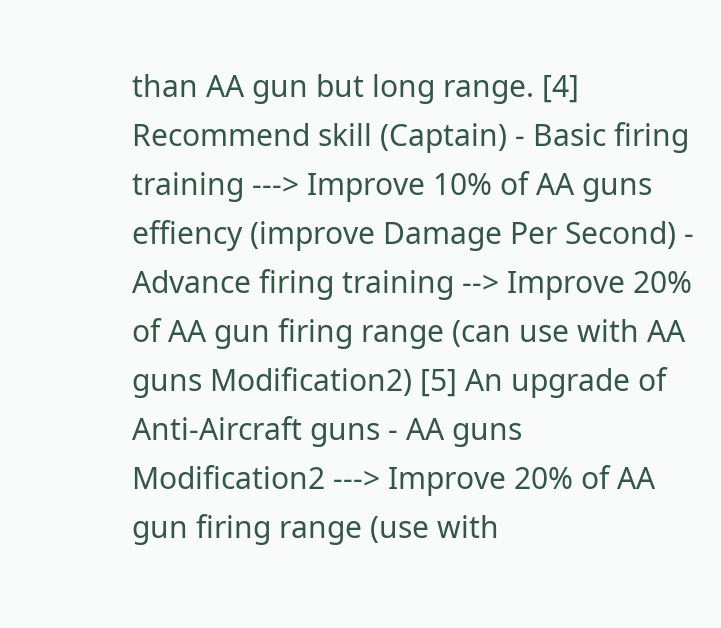than AA gun but long range. [4] Recommend skill (Captain) - Basic firing training ---> Improve 10% of AA guns effiency (improve Damage Per Second) - Advance firing training --> Improve 20% of AA gun firing range (can use with AA guns Modification2) [5] An upgrade of Anti-Aircraft guns - AA guns Modification2 ---> Improve 20% of AA gun firing range (use with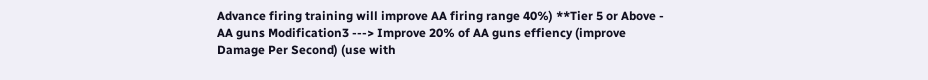Advance firing training will improve AA firing range 40%) **Tier 5 or Above - AA guns Modification3 ---> Improve 20% of AA guns effiency (improve Damage Per Second) (use with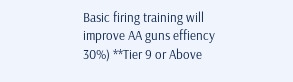Basic firing training will improve AA guns effiency 30%) **Tier 9 or Above